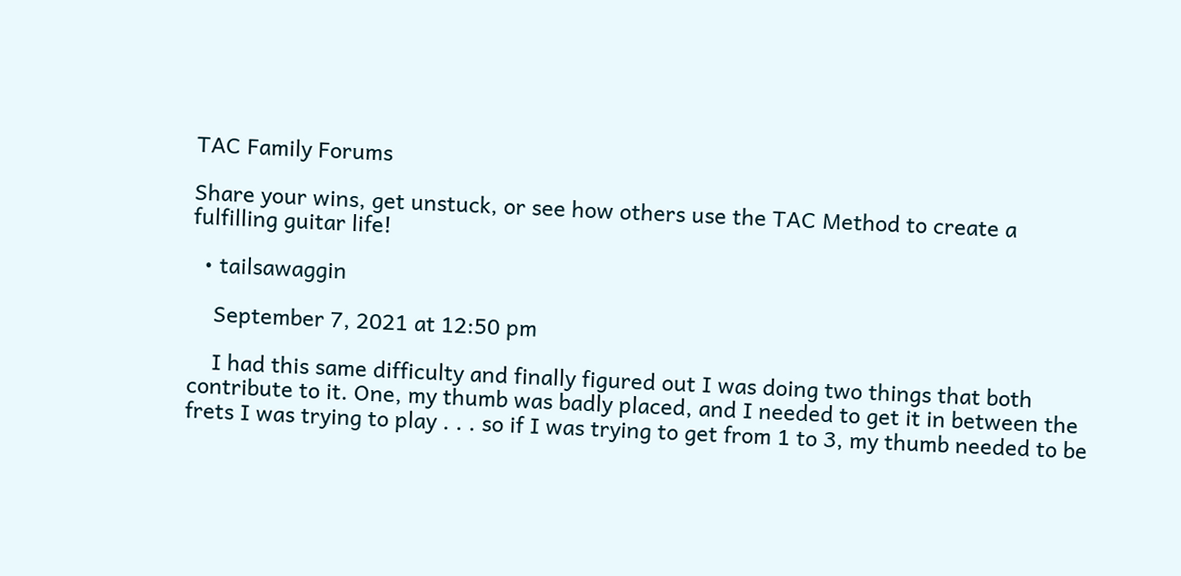TAC Family Forums

Share your wins, get unstuck, or see how others use the TAC Method to create a fulfilling guitar life!

  • tailsawaggin

    September 7, 2021 at 12:50 pm

    I had this same difficulty and finally figured out I was doing two things that both contribute to it. One, my thumb was badly placed, and I needed to get it in between the frets I was trying to play . . . so if I was trying to get from 1 to 3, my thumb needed to be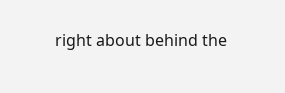right about behind the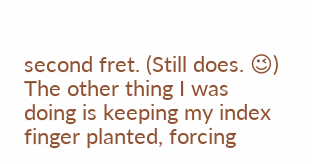second fret. (Still does. 😉) The other thing I was doing is keeping my index finger planted, forcing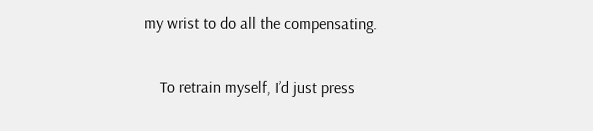my wrist to do all the compensating.

    To retrain myself, I’d just press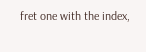fret one with the index,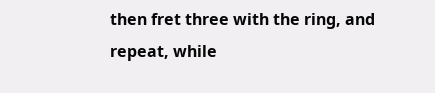then fret three with the ring, and repeat, while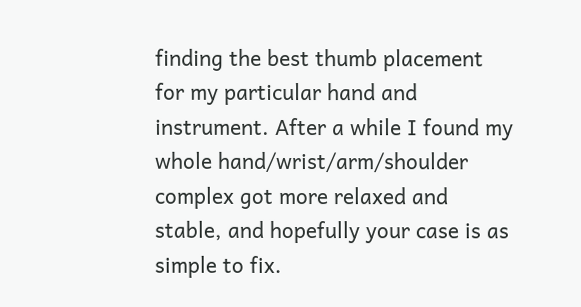finding the best thumb placement for my particular hand and instrument. After a while I found my whole hand/wrist/arm/shoulder complex got more relaxed and stable, and hopefully your case is as simple to fix.